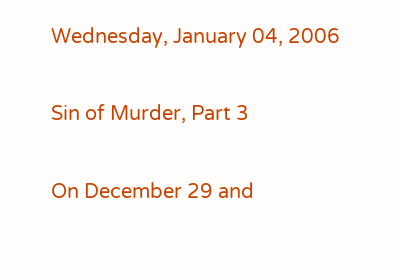Wednesday, January 04, 2006

Sin of Murder, Part 3

On December 29 and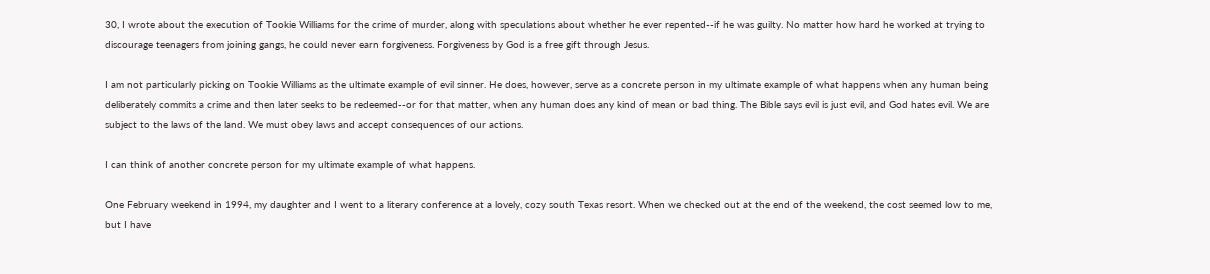30, I wrote about the execution of Tookie Williams for the crime of murder, along with speculations about whether he ever repented--if he was guilty. No matter how hard he worked at trying to discourage teenagers from joining gangs, he could never earn forgiveness. Forgiveness by God is a free gift through Jesus.

I am not particularly picking on Tookie Williams as the ultimate example of evil sinner. He does, however, serve as a concrete person in my ultimate example of what happens when any human being deliberately commits a crime and then later seeks to be redeemed--or for that matter, when any human does any kind of mean or bad thing. The Bible says evil is just evil, and God hates evil. We are subject to the laws of the land. We must obey laws and accept consequences of our actions.

I can think of another concrete person for my ultimate example of what happens.

One February weekend in 1994, my daughter and I went to a literary conference at a lovely, cozy south Texas resort. When we checked out at the end of the weekend, the cost seemed low to me, but I have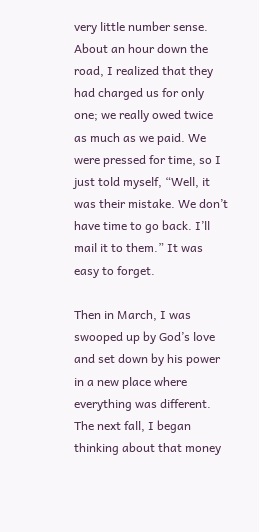very little number sense. About an hour down the road, I realized that they had charged us for only one; we really owed twice as much as we paid. We were pressed for time, so I just told myself, “Well, it was their mistake. We don’t have time to go back. I’ll mail it to them.” It was easy to forget.

Then in March, I was swooped up by God’s love and set down by his power in a new place where everything was different. The next fall, I began thinking about that money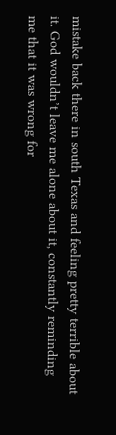mistake back there in south Texas and feeling pretty terrible about it. God wouldn’t leave me alone about it, constantly reminding me that it was wrong for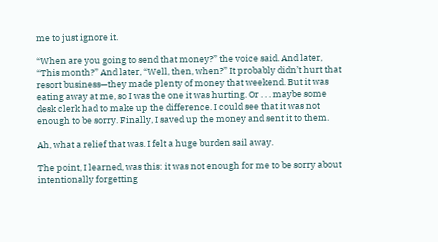me to just ignore it.

“When are you going to send that money?” the voice said. And later, “This month?” And later, “Well, then, when?” It probably didn’t hurt that resort business—they made plenty of money that weekend. But it was eating away at me, so I was the one it was hurting. Or . . . maybe some desk clerk had to make up the difference. I could see that it was not enough to be sorry. Finally, I saved up the money and sent it to them.

Ah, what a relief that was. I felt a huge burden sail away.

The point, I learned, was this: it was not enough for me to be sorry about intentionally forgetting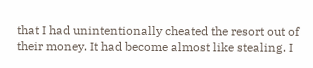that I had unintentionally cheated the resort out of their money. It had become almost like stealing. I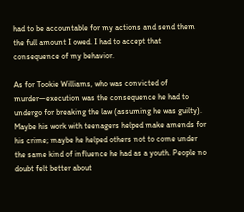had to be accountable for my actions and send them the full amount I owed. I had to accept that consequence of my behavior.

As for Tookie Williams, who was convicted of murder—execution was the consequence he had to undergo for breaking the law (assuming he was guilty). Maybe his work with teenagers helped make amends for his crime; maybe he helped others not to come under the same kind of influence he had as a youth. People no doubt felt better about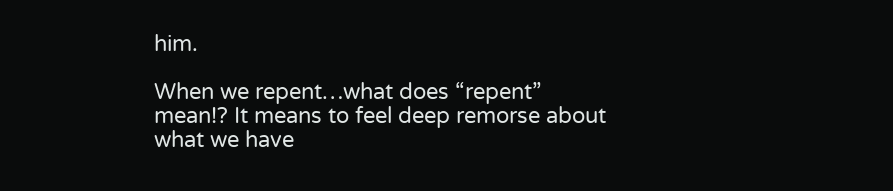him.

When we repent…what does “repent” mean!? It means to feel deep remorse about what we have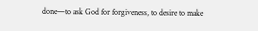done—to ask God for forgiveness, to desire to make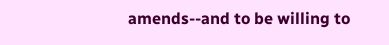amends--and to be willing to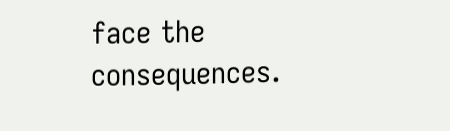face the consequences.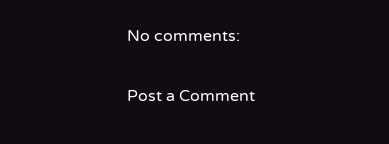No comments:

Post a Comment